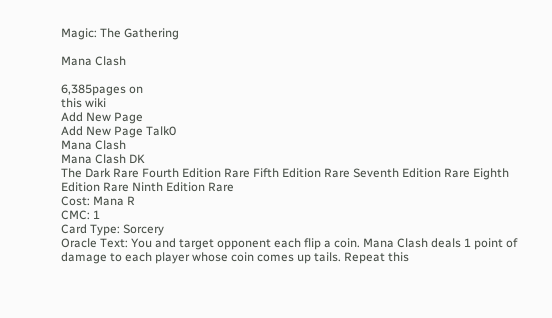Magic: The Gathering

Mana Clash

6,385pages on
this wiki
Add New Page
Add New Page Talk0
Mana Clash
Mana Clash DK
The Dark Rare Fourth Edition Rare Fifth Edition Rare Seventh Edition Rare Eighth Edition Rare Ninth Edition Rare
Cost: Mana R
CMC: 1
Card Type: Sorcery
Oracle Text: You and target opponent each flip a coin. Mana Clash deals 1 point of damage to each player whose coin comes up tails. Repeat this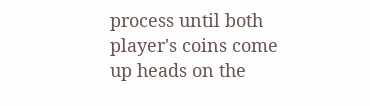process until both player's coins come up heads on the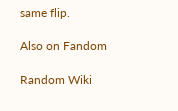same flip.

Also on Fandom

Random Wiki